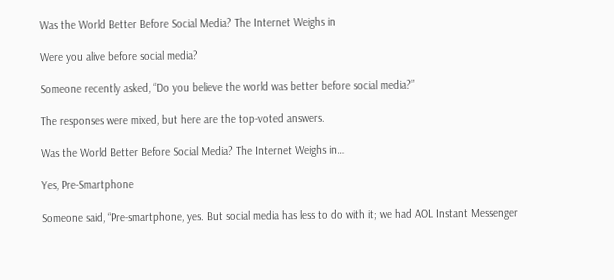Was the World Better Before Social Media? The Internet Weighs in

Were you alive before social media?

Someone recently asked, “Do you believe the world was better before social media?”

The responses were mixed, but here are the top-voted answers.

Was the World Better Before Social Media? The Internet Weighs in…

Yes, Pre-Smartphone

Someone said, “Pre-smartphone, yes. But social media has less to do with it; we had AOL Instant Messenger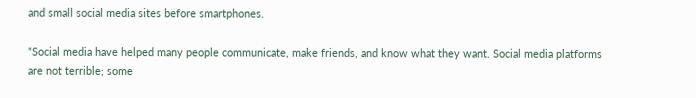and small social media sites before smartphones.

“Social media have helped many people communicate, make friends, and know what they want. Social media platforms are not terrible; some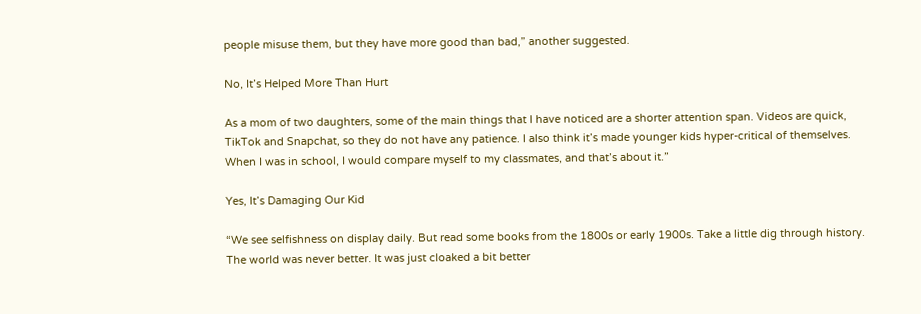people misuse them, but they have more good than bad,” another suggested.

No, It’s Helped More Than Hurt

As a mom of two daughters, some of the main things that I have noticed are a shorter attention span. Videos are quick, TikTok and Snapchat, so they do not have any patience. I also think it’s made younger kids hyper-critical of themselves. When I was in school, I would compare myself to my classmates, and that’s about it.”

Yes, It’s Damaging Our Kid

“We see selfishness on display daily. But read some books from the 1800s or early 1900s. Take a little dig through history. The world was never better. It was just cloaked a bit better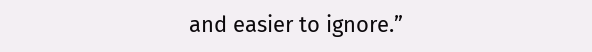and easier to ignore.”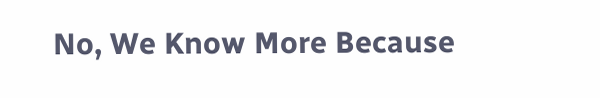No, We Know More Because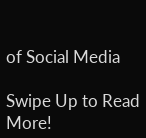of Social Media

Swipe Up to Read More!